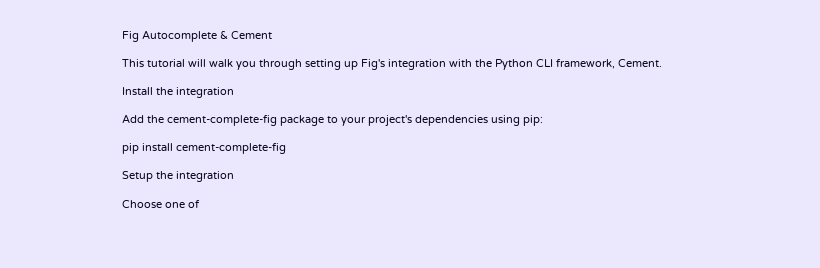Fig Autocomplete & Cement

This tutorial will walk you through setting up Fig's integration with the Python CLI framework, Cement.

Install the integration

Add the cement-complete-fig package to your project's dependencies using pip:

pip install cement-complete-fig

Setup the integration

Choose one of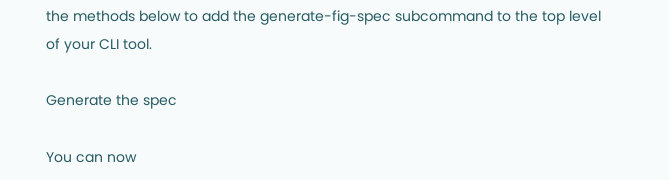the methods below to add the generate-fig-spec subcommand to the top level of your CLI tool.

Generate the spec

You can now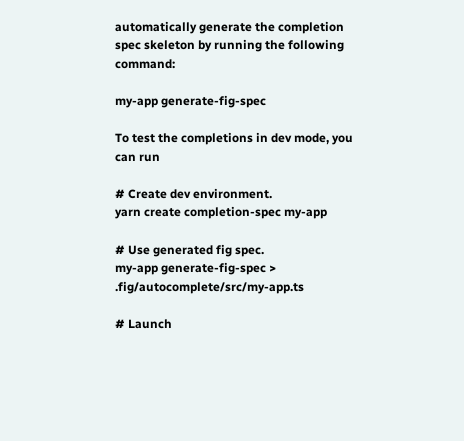automatically generate the completion spec skeleton by running the following command:

my-app generate-fig-spec

To test the completions in dev mode, you can run

# Create dev environment.
yarn create completion-spec my-app

# Use generated fig spec.
my-app generate-fig-spec > .fig/autocomplete/src/my-app.ts

# Launch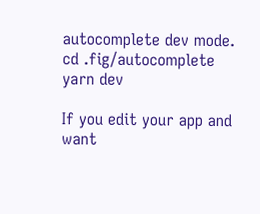autocomplete dev mode.
cd .fig/autocomplete
yarn dev

If you edit your app and want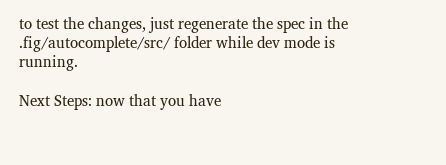to test the changes, just regenerate the spec in the .fig/autocomplete/src/ folder while dev mode is running.

Next Steps: now that you have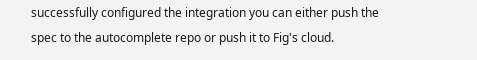successfully configured the integration you can either push the spec to the autocomplete repo or push it to Fig's cloud.